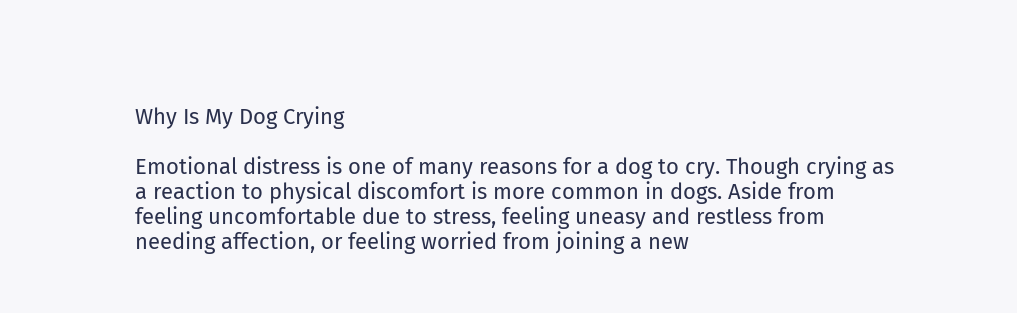Why Is My Dog Crying

Emotional distress is one of many reasons for a dog to cry. Though crying as a reaction to physical discomfort is more common in dogs. Aside from feeling uncomfortable due to stress, feeling uneasy and restless from needing affection, or feeling worried from joining a new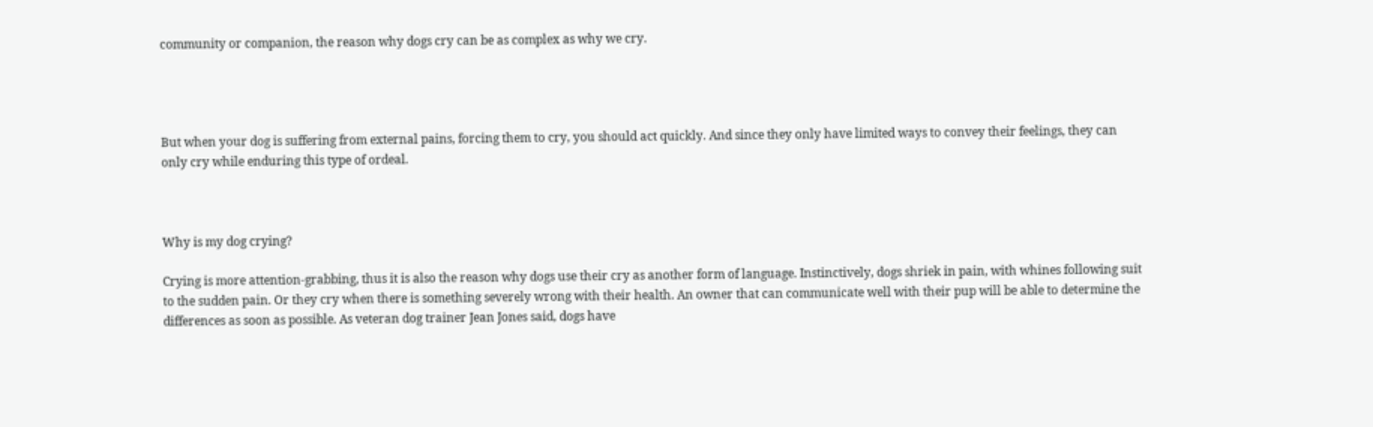community or companion, the reason why dogs cry can be as complex as why we cry.




But when your dog is suffering from external pains, forcing them to cry, you should act quickly. And since they only have limited ways to convey their feelings, they can only cry while enduring this type of ordeal.



Why is my dog crying?

Crying is more attention-grabbing, thus it is also the reason why dogs use their cry as another form of language. Instinctively, dogs shriek in pain, with whines following suit to the sudden pain. Or they cry when there is something severely wrong with their health. An owner that can communicate well with their pup will be able to determine the differences as soon as possible. As veteran dog trainer Jean Jones said, dogs have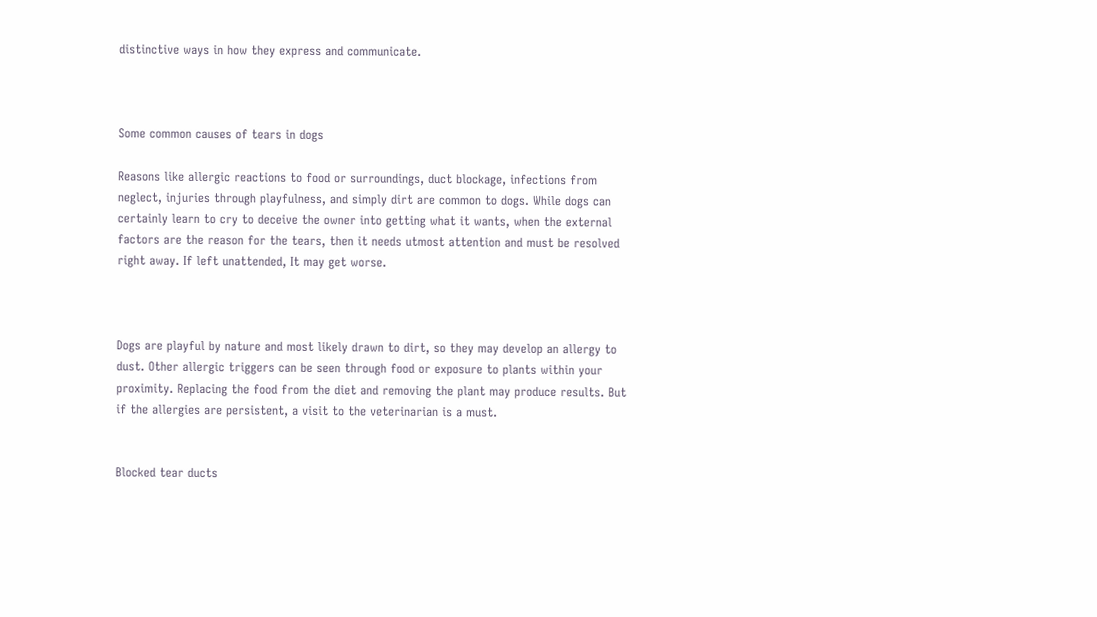distinctive ways in how they express and communicate.



Some common causes of tears in dogs

Reasons like allergic reactions to food or surroundings, duct blockage, infections from neglect, injuries through playfulness, and simply dirt are common to dogs. While dogs can certainly learn to cry to deceive the owner into getting what it wants, when the external factors are the reason for the tears, then it needs utmost attention and must be resolved right away. If left unattended, It may get worse.



Dogs are playful by nature and most likely drawn to dirt, so they may develop an allergy to dust. Other allergic triggers can be seen through food or exposure to plants within your proximity. Replacing the food from the diet and removing the plant may produce results. But if the allergies are persistent, a visit to the veterinarian is a must.


Blocked tear ducts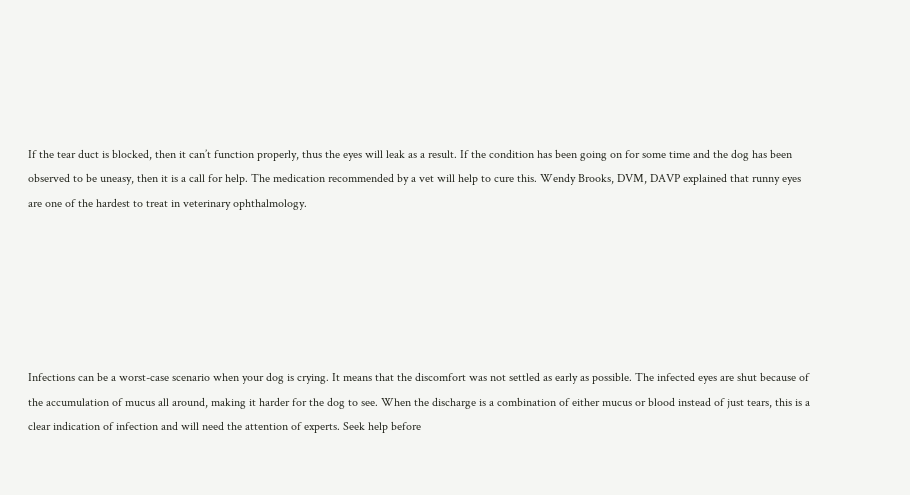If the tear duct is blocked, then it can’t function properly, thus the eyes will leak as a result. If the condition has been going on for some time and the dog has been observed to be uneasy, then it is a call for help. The medication recommended by a vet will help to cure this. Wendy Brooks, DVM, DAVP explained that runny eyes are one of the hardest to treat in veterinary ophthalmology.






Infections can be a worst-case scenario when your dog is crying. It means that the discomfort was not settled as early as possible. The infected eyes are shut because of the accumulation of mucus all around, making it harder for the dog to see. When the discharge is a combination of either mucus or blood instead of just tears, this is a clear indication of infection and will need the attention of experts. Seek help before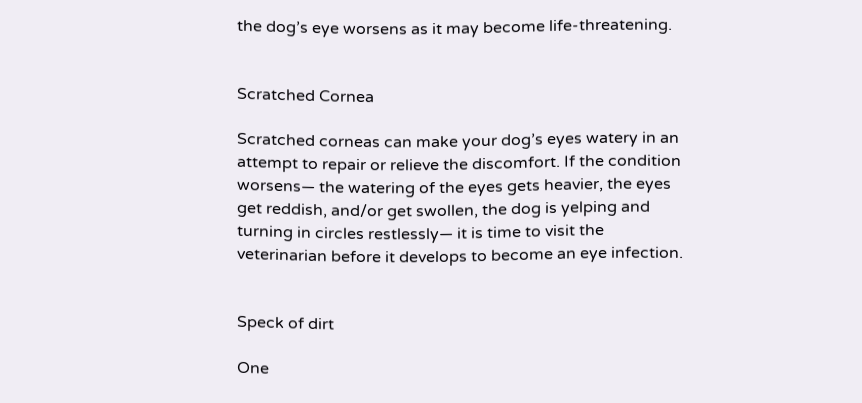the dog’s eye worsens as it may become life-threatening.


Scratched Cornea

Scratched corneas can make your dog’s eyes watery in an attempt to repair or relieve the discomfort. If the condition worsens— the watering of the eyes gets heavier, the eyes get reddish, and/or get swollen, the dog is yelping and turning in circles restlessly— it is time to visit the veterinarian before it develops to become an eye infection.


Speck of dirt

One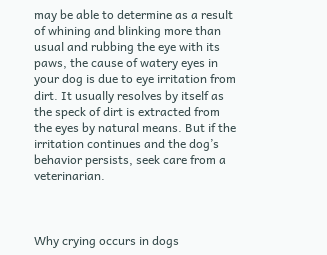may be able to determine as a result of whining and blinking more than usual and rubbing the eye with its paws, the cause of watery eyes in your dog is due to eye irritation from dirt. It usually resolves by itself as the speck of dirt is extracted from the eyes by natural means. But if the irritation continues and the dog’s behavior persists, seek care from a veterinarian.



Why crying occurs in dogs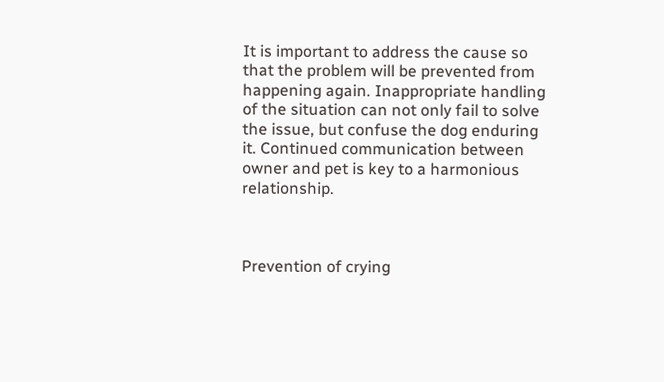It is important to address the cause so that the problem will be prevented from happening again. Inappropriate handling of the situation can not only fail to solve the issue, but confuse the dog enduring it. Continued communication between owner and pet is key to a harmonious relationship.



Prevention of crying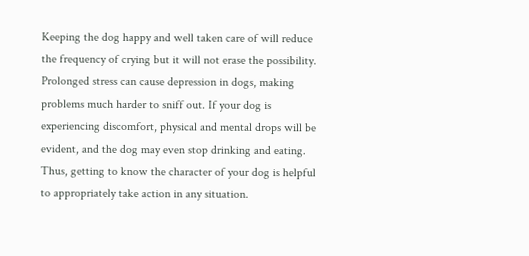Keeping the dog happy and well taken care of will reduce the frequency of crying but it will not erase the possibility. Prolonged stress can cause depression in dogs, making problems much harder to sniff out. If your dog is experiencing discomfort, physical and mental drops will be evident, and the dog may even stop drinking and eating. Thus, getting to know the character of your dog is helpful to appropriately take action in any situation.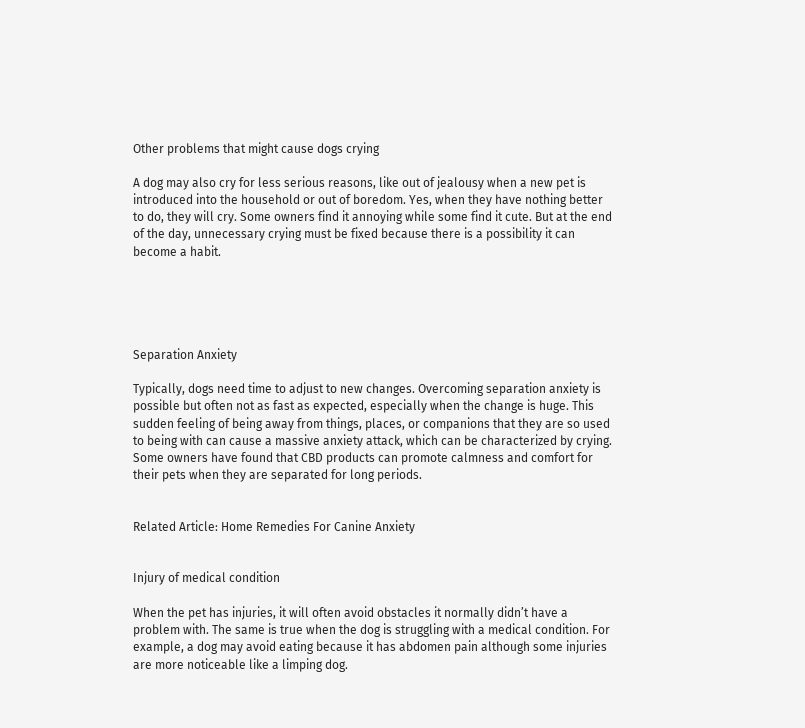Other problems that might cause dogs crying

A dog may also cry for less serious reasons, like out of jealousy when a new pet is introduced into the household or out of boredom. Yes, when they have nothing better to do, they will cry. Some owners find it annoying while some find it cute. But at the end of the day, unnecessary crying must be fixed because there is a possibility it can become a habit.





Separation Anxiety

Typically, dogs need time to adjust to new changes. Overcoming separation anxiety is possible but often not as fast as expected, especially when the change is huge. This sudden feeling of being away from things, places, or companions that they are so used to being with can cause a massive anxiety attack, which can be characterized by crying. Some owners have found that CBD products can promote calmness and comfort for their pets when they are separated for long periods.


Related Article: Home Remedies For Canine Anxiety


Injury of medical condition

When the pet has injuries, it will often avoid obstacles it normally didn’t have a problem with. The same is true when the dog is struggling with a medical condition. For example, a dog may avoid eating because it has abdomen pain although some injuries are more noticeable like a limping dog.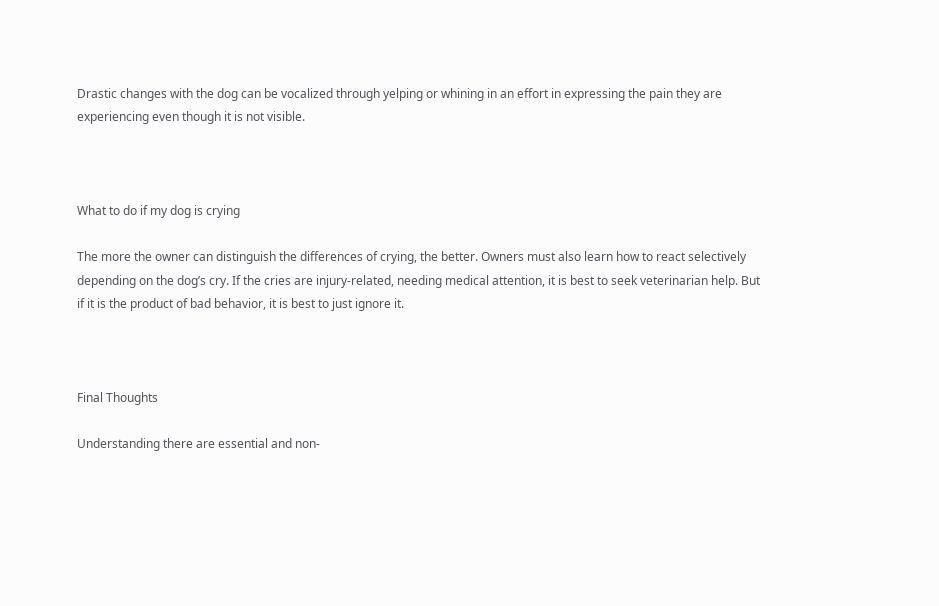Drastic changes with the dog can be vocalized through yelping or whining in an effort in expressing the pain they are experiencing even though it is not visible.



What to do if my dog is crying

The more the owner can distinguish the differences of crying, the better. Owners must also learn how to react selectively depending on the dog’s cry. If the cries are injury-related, needing medical attention, it is best to seek veterinarian help. But if it is the product of bad behavior, it is best to just ignore it.



Final Thoughts

Understanding there are essential and non-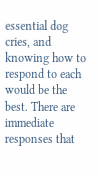essential dog cries, and knowing how to respond to each would be the best. There are immediate responses that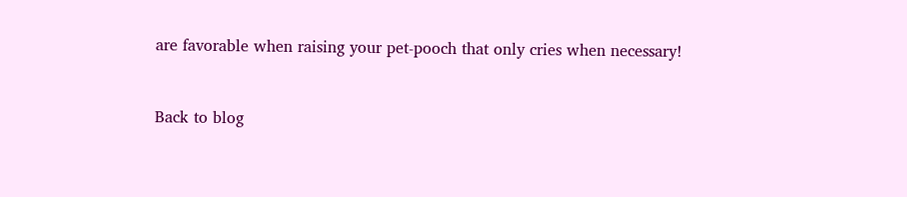are favorable when raising your pet-pooch that only cries when necessary!



Back to blog